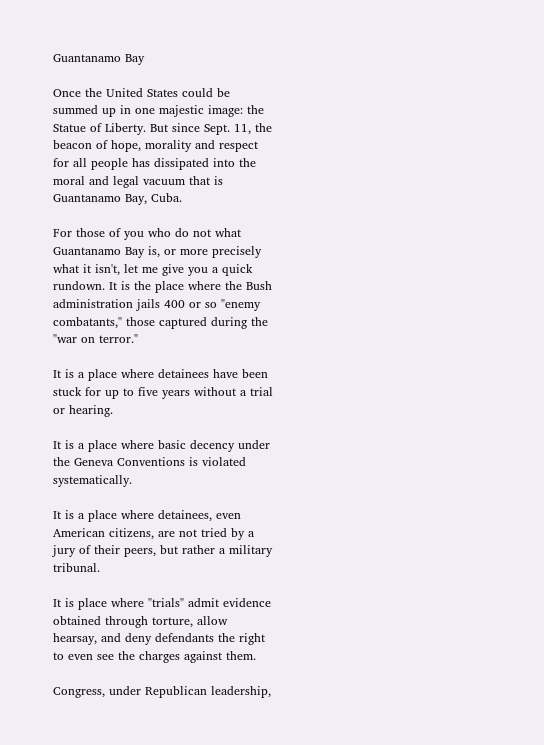Guantanamo Bay

Once the United States could be summed up in one majestic image: the Statue of Liberty. But since Sept. 11, the beacon of hope, morality and respect for all people has dissipated into the moral and legal vacuum that is Guantanamo Bay, Cuba.

For those of you who do not what Guantanamo Bay is, or more precisely what it isn't, let me give you a quick rundown. It is the place where the Bush administration jails 400 or so "enemy combatants," those captured during the "war on terror."

It is a place where detainees have been stuck for up to five years without a trial or hearing.

It is a place where basic decency under the Geneva Conventions is violated systematically.

It is a place where detainees, even American citizens, are not tried by a jury of their peers, but rather a military tribunal.

It is place where "trials" admit evidence obtained through torture, allow hearsay, and deny defendants the right to even see the charges against them.

Congress, under Republican leadership,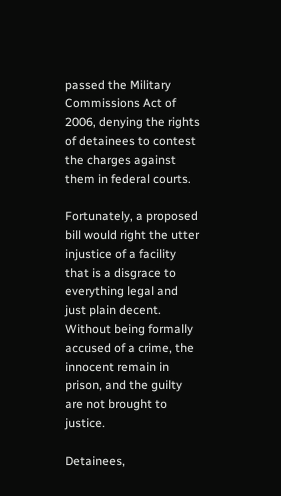passed the Military Commissions Act of 2006, denying the rights of detainees to contest the charges against them in federal courts.

Fortunately, a proposed bill would right the utter injustice of a facility that is a disgrace to everything legal and just plain decent. Without being formally accused of a crime, the innocent remain in prison, and the guilty are not brought to justice.

Detainees,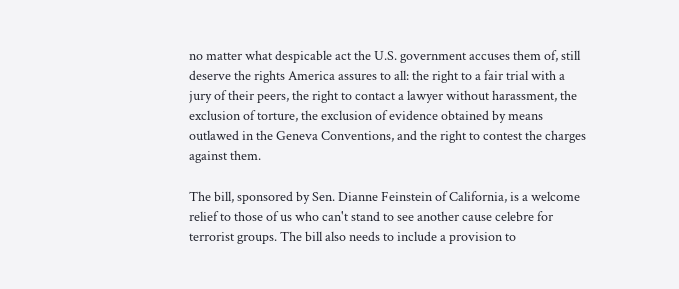no matter what despicable act the U.S. government accuses them of, still deserve the rights America assures to all: the right to a fair trial with a jury of their peers, the right to contact a lawyer without harassment, the exclusion of torture, the exclusion of evidence obtained by means outlawed in the Geneva Conventions, and the right to contest the charges against them.

The bill, sponsored by Sen. Dianne Feinstein of California, is a welcome relief to those of us who can't stand to see another cause celebre for terrorist groups. The bill also needs to include a provision to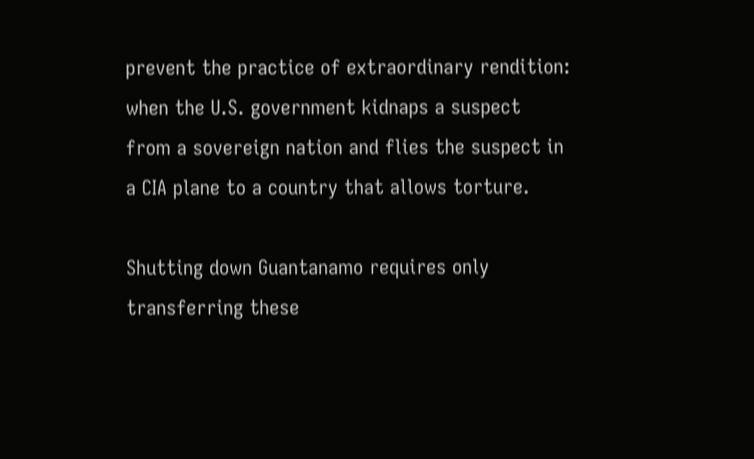prevent the practice of extraordinary rendition: when the U.S. government kidnaps a suspect from a sovereign nation and flies the suspect in a CIA plane to a country that allows torture.

Shutting down Guantanamo requires only transferring these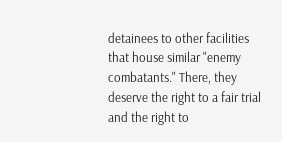detainees to other facilities that house similar "enemy combatants." There, they deserve the right to a fair trial and the right to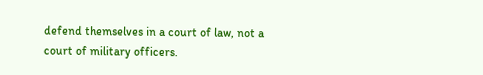defend themselves in a court of law, not a court of military officers.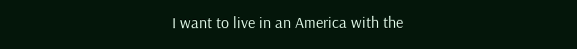I want to live in an America with the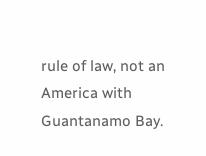rule of law, not an America with Guantanamo Bay.